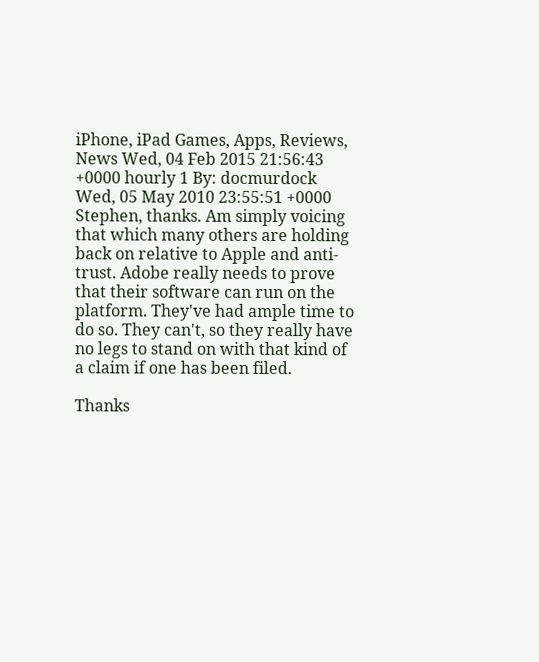iPhone, iPad Games, Apps, Reviews, News Wed, 04 Feb 2015 21:56:43 +0000 hourly 1 By: docmurdock Wed, 05 May 2010 23:55:51 +0000 Stephen, thanks. Am simply voicing that which many others are holding back on relative to Apple and anti-trust. Adobe really needs to prove that their software can run on the platform. They've had ample time to do so. They can't, so they really have no legs to stand on with that kind of a claim if one has been filed.

Thanks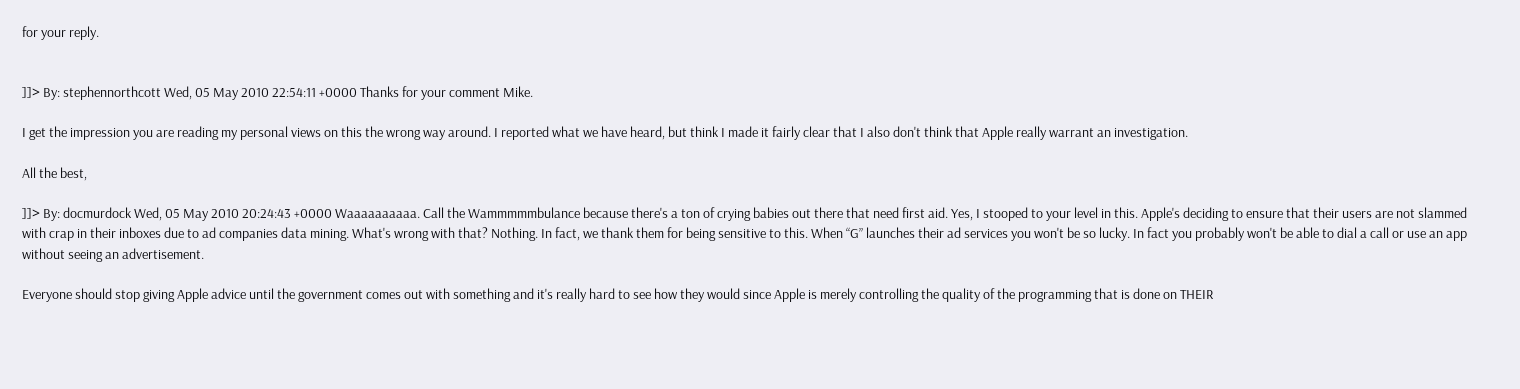for your reply.


]]> By: stephennorthcott Wed, 05 May 2010 22:54:11 +0000 Thanks for your comment Mike.

I get the impression you are reading my personal views on this the wrong way around. I reported what we have heard, but think I made it fairly clear that I also don't think that Apple really warrant an investigation.

All the best,

]]> By: docmurdock Wed, 05 May 2010 20:24:43 +0000 Waaaaaaaaaa. Call the Wammmmmbulance because there's a ton of crying babies out there that need first aid. Yes, I stooped to your level in this. Apple's deciding to ensure that their users are not slammed with crap in their inboxes due to ad companies data mining. What's wrong with that? Nothing. In fact, we thank them for being sensitive to this. When “G” launches their ad services you won't be so lucky. In fact you probably won't be able to dial a call or use an app without seeing an advertisement.

Everyone should stop giving Apple advice until the government comes out with something and it's really hard to see how they would since Apple is merely controlling the quality of the programming that is done on THEIR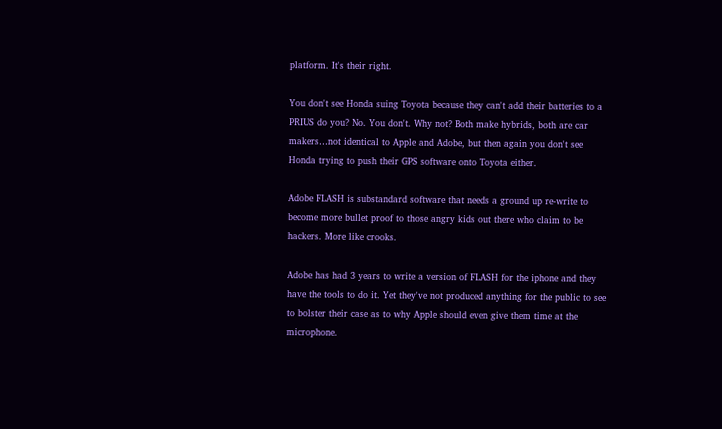platform. It's their right.

You don't see Honda suing Toyota because they can't add their batteries to a PRIUS do you? No. You don't. Why not? Both make hybrids, both are car makers…not identical to Apple and Adobe, but then again you don't see Honda trying to push their GPS software onto Toyota either.

Adobe FLASH is substandard software that needs a ground up re-write to become more bullet proof to those angry kids out there who claim to be hackers. More like crooks.

Adobe has had 3 years to write a version of FLASH for the iphone and they have the tools to do it. Yet they've not produced anything for the public to see to bolster their case as to why Apple should even give them time at the microphone.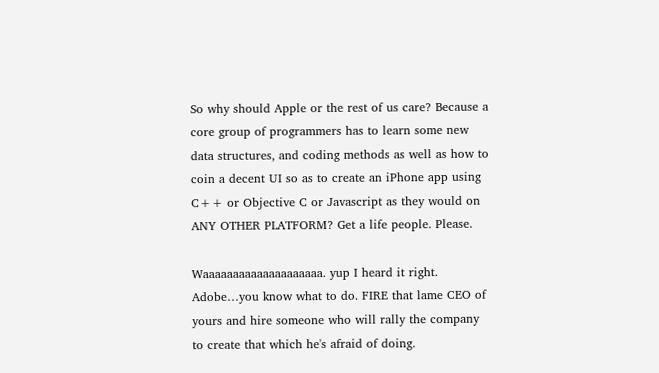So why should Apple or the rest of us care? Because a core group of programmers has to learn some new data structures, and coding methods as well as how to coin a decent UI so as to create an iPhone app using C++ or Objective C or Javascript as they would on ANY OTHER PLATFORM? Get a life people. Please.

Waaaaaaaaaaaaaaaaaaaa. yup I heard it right. Adobe…you know what to do. FIRE that lame CEO of yours and hire someone who will rally the company to create that which he's afraid of doing.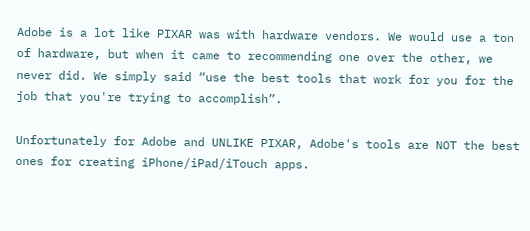Adobe is a lot like PIXAR was with hardware vendors. We would use a ton of hardware, but when it came to recommending one over the other, we never did. We simply said “use the best tools that work for you for the job that you're trying to accomplish”.

Unfortunately for Adobe and UNLIKE PIXAR, Adobe's tools are NOT the best ones for creating iPhone/iPad/iTouch apps.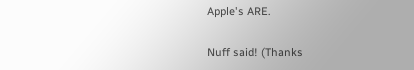Apple's ARE.

Nuff said! (Thanks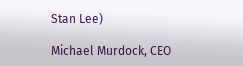Stan Lee)

Michael Murdock, CEO